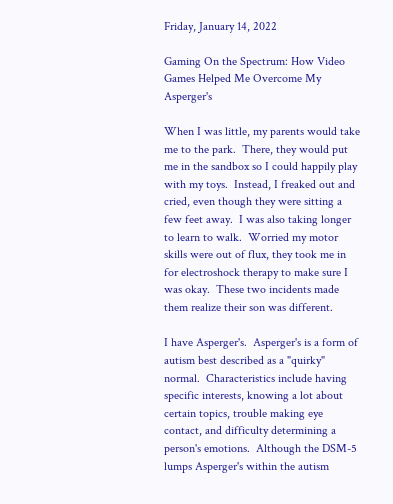Friday, January 14, 2022

Gaming On the Spectrum: How Video Games Helped Me Overcome My Asperger's

When I was little, my parents would take me to the park.  There, they would put me in the sandbox so I could happily play with my toys.  Instead, I freaked out and cried, even though they were sitting a few feet away.  I was also taking longer to learn to walk.  Worried my motor skills were out of flux, they took me in for electroshock therapy to make sure I was okay.  These two incidents made them realize their son was different.

I have Asperger's.  Asperger's is a form of autism best described as a "quirky" normal.  Characteristics include having specific interests, knowing a lot about certain topics, trouble making eye contact, and difficulty determining a person's emotions.  Although the DSM-5 lumps Asperger's within the autism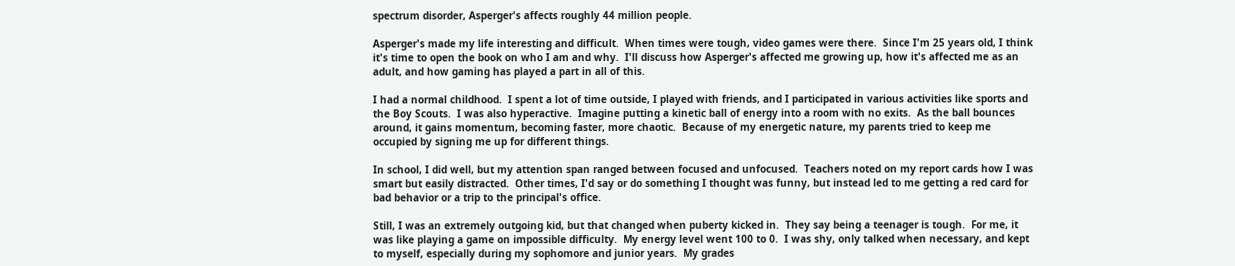spectrum disorder, Asperger's affects roughly 44 million people.

Asperger's made my life interesting and difficult.  When times were tough, video games were there.  Since I'm 25 years old, I think it's time to open the book on who I am and why.  I'll discuss how Asperger's affected me growing up, how it's affected me as an adult, and how gaming has played a part in all of this.

I had a normal childhood.  I spent a lot of time outside, I played with friends, and I participated in various activities like sports and the Boy Scouts.  I was also hyperactive.  Imagine putting a kinetic ball of energy into a room with no exits.  As the ball bounces around, it gains momentum, becoming faster, more chaotic.  Because of my energetic nature, my parents tried to keep me occupied by signing me up for different things.

In school, I did well, but my attention span ranged between focused and unfocused.  Teachers noted on my report cards how I was smart but easily distracted.  Other times, I'd say or do something I thought was funny, but instead led to me getting a red card for bad behavior or a trip to the principal's office.

Still, I was an extremely outgoing kid, but that changed when puberty kicked in.  They say being a teenager is tough.  For me, it was like playing a game on impossible difficulty.  My energy level went 100 to 0.  I was shy, only talked when necessary, and kept to myself, especially during my sophomore and junior years.  My grades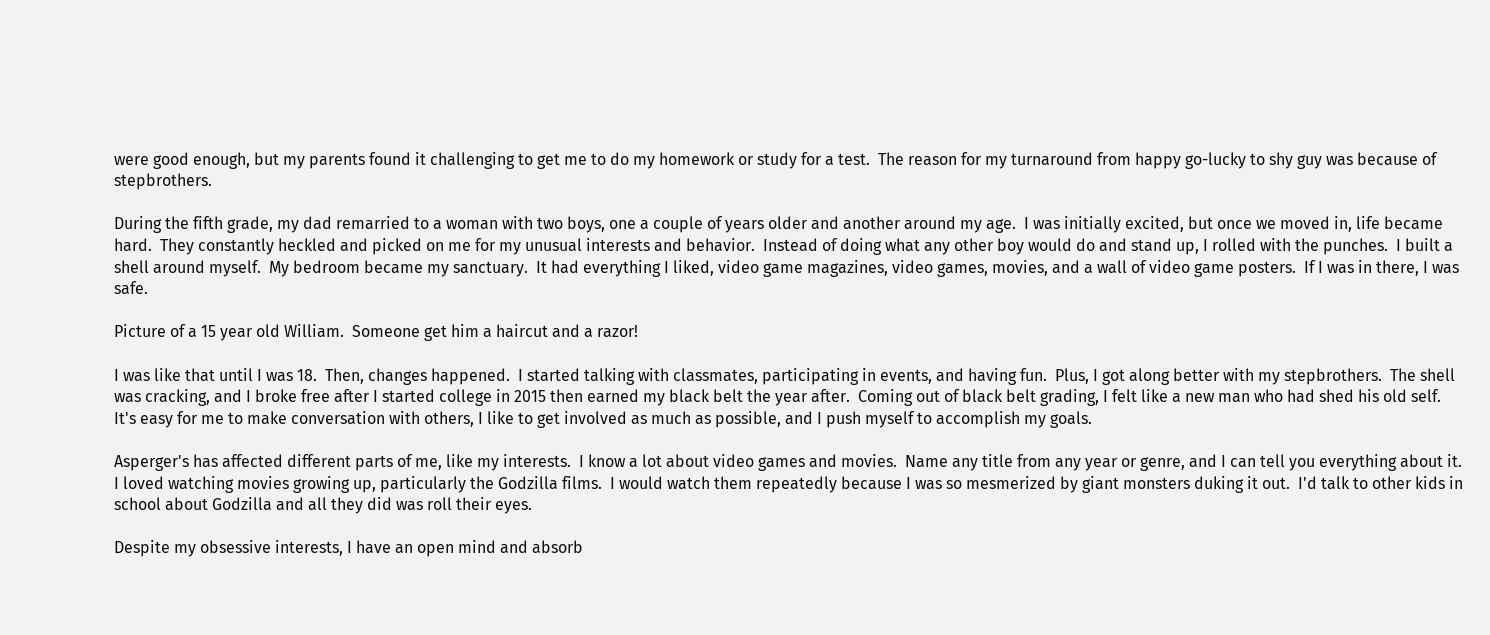were good enough, but my parents found it challenging to get me to do my homework or study for a test.  The reason for my turnaround from happy go-lucky to shy guy was because of stepbrothers.

During the fifth grade, my dad remarried to a woman with two boys, one a couple of years older and another around my age.  I was initially excited, but once we moved in, life became hard.  They constantly heckled and picked on me for my unusual interests and behavior.  Instead of doing what any other boy would do and stand up, I rolled with the punches.  I built a shell around myself.  My bedroom became my sanctuary.  It had everything I liked, video game magazines, video games, movies, and a wall of video game posters.  If I was in there, I was safe.

Picture of a 15 year old William.  Someone get him a haircut and a razor!

I was like that until I was 18.  Then, changes happened.  I started talking with classmates, participating in events, and having fun.  Plus, I got along better with my stepbrothers.  The shell was cracking, and I broke free after I started college in 2015 then earned my black belt the year after.  Coming out of black belt grading, I felt like a new man who had shed his old self.  It's easy for me to make conversation with others, I like to get involved as much as possible, and I push myself to accomplish my goals.

Asperger's has affected different parts of me, like my interests.  I know a lot about video games and movies.  Name any title from any year or genre, and I can tell you everything about it.  I loved watching movies growing up, particularly the Godzilla films.  I would watch them repeatedly because I was so mesmerized by giant monsters duking it out.  I'd talk to other kids in school about Godzilla and all they did was roll their eyes.

Despite my obsessive interests, I have an open mind and absorb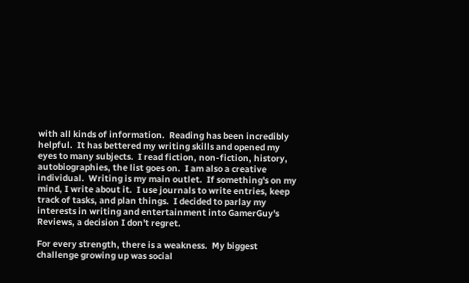with all kinds of information.  Reading has been incredibly helpful.  It has bettered my writing skills and opened my eyes to many subjects.  I read fiction, non-fiction, history, autobiographies, the list goes on.  I am also a creative individual.  Writing is my main outlet.  If something's on my mind, I write about it.  I use journals to write entries, keep track of tasks, and plan things.  I decided to parlay my interests in writing and entertainment into GamerGuy's Reviews, a decision I don't regret.

For every strength, there is a weakness.  My biggest challenge growing up was social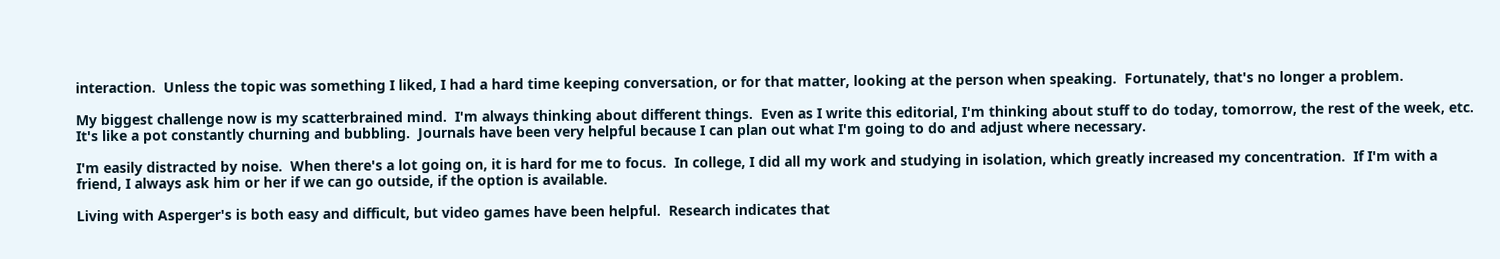interaction.  Unless the topic was something I liked, I had a hard time keeping conversation, or for that matter, looking at the person when speaking.  Fortunately, that's no longer a problem.

My biggest challenge now is my scatterbrained mind.  I'm always thinking about different things.  Even as I write this editorial, I'm thinking about stuff to do today, tomorrow, the rest of the week, etc.  It's like a pot constantly churning and bubbling.  Journals have been very helpful because I can plan out what I'm going to do and adjust where necessary.

I'm easily distracted by noise.  When there's a lot going on, it is hard for me to focus.  In college, I did all my work and studying in isolation, which greatly increased my concentration.  If I'm with a friend, I always ask him or her if we can go outside, if the option is available.

Living with Asperger's is both easy and difficult, but video games have been helpful.  Research indicates that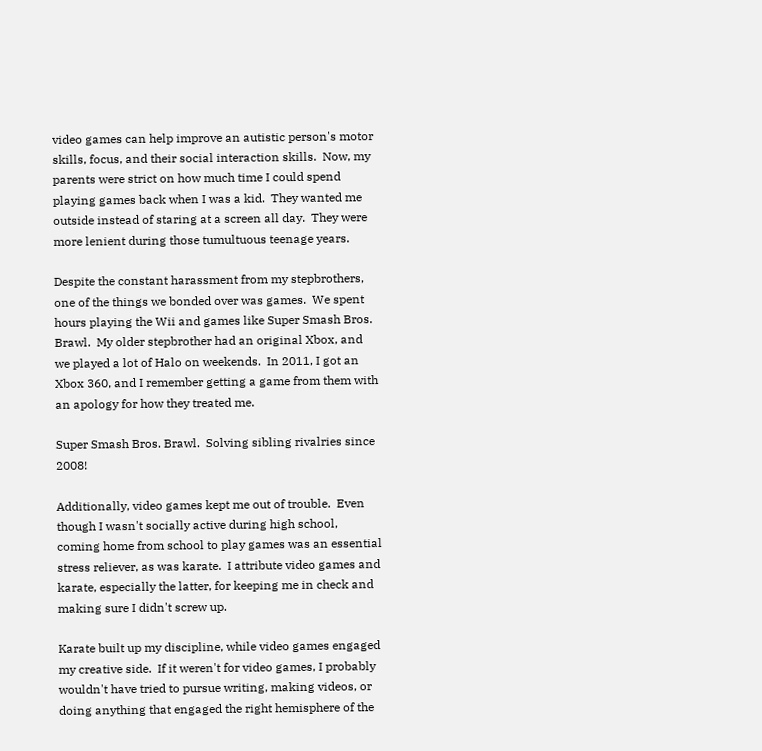video games can help improve an autistic person's motor skills, focus, and their social interaction skills.  Now, my parents were strict on how much time I could spend playing games back when I was a kid.  They wanted me outside instead of staring at a screen all day.  They were more lenient during those tumultuous teenage years.

Despite the constant harassment from my stepbrothers, one of the things we bonded over was games.  We spent hours playing the Wii and games like Super Smash Bros. Brawl.  My older stepbrother had an original Xbox, and we played a lot of Halo on weekends.  In 2011, I got an Xbox 360, and I remember getting a game from them with an apology for how they treated me.

Super Smash Bros. Brawl.  Solving sibling rivalries since 2008!

Additionally, video games kept me out of trouble.  Even though I wasn't socially active during high school, coming home from school to play games was an essential stress reliever, as was karate.  I attribute video games and karate, especially the latter, for keeping me in check and making sure I didn't screw up.

Karate built up my discipline, while video games engaged my creative side.  If it weren't for video games, I probably wouldn't have tried to pursue writing, making videos, or doing anything that engaged the right hemisphere of the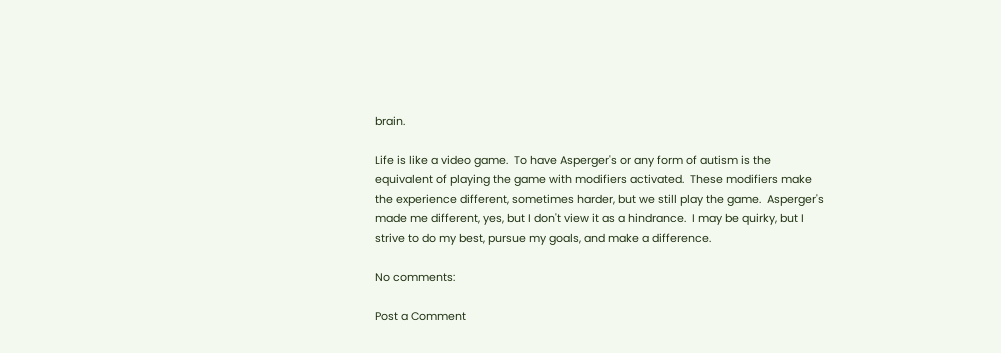brain.

Life is like a video game.  To have Asperger's or any form of autism is the equivalent of playing the game with modifiers activated.  These modifiers make the experience different, sometimes harder, but we still play the game.  Asperger's made me different, yes, but I don't view it as a hindrance.  I may be quirky, but I strive to do my best, pursue my goals, and make a difference.

No comments:

Post a Comment